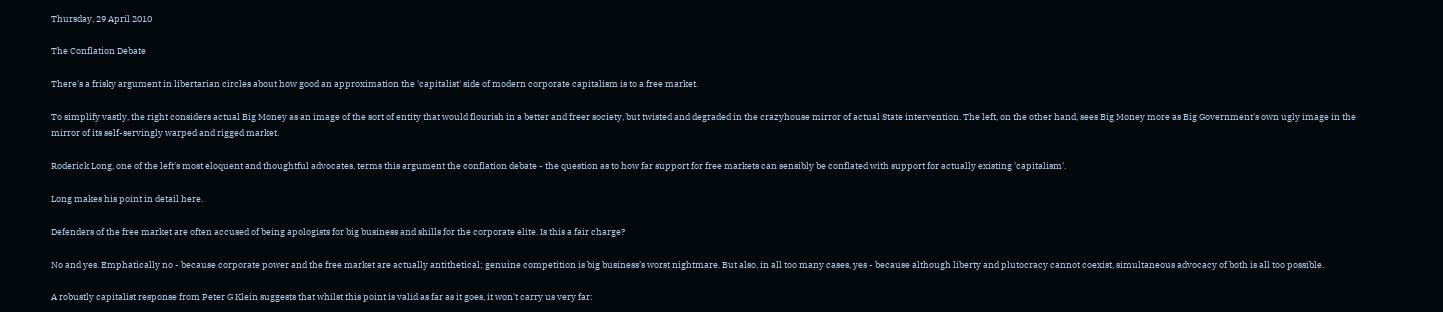Thursday, 29 April 2010

The Conflation Debate

There's a frisky argument in libertarian circles about how good an approximation the 'capitalist' side of modern corporate capitalism is to a free market.

To simplify vastly, the right considers actual Big Money as an image of the sort of entity that would flourish in a better and freer society, but twisted and degraded in the crazyhouse mirror of actual State intervention. The left, on the other hand, sees Big Money more as Big Government's own ugly image in the mirror of its self-servingly warped and rigged market.

Roderick Long, one of the left's most eloquent and thoughtful advocates, terms this argument the conflation debate - the question as to how far support for free markets can sensibly be conflated with support for actually existing 'capitalism'.

Long makes his point in detail here.

Defenders of the free market are often accused of being apologists for big business and shills for the corporate elite. Is this a fair charge?

No and yes. Emphatically no - because corporate power and the free market are actually antithetical; genuine competition is big business’s worst nightmare. But also, in all too many cases, yes - because although liberty and plutocracy cannot coexist, simultaneous advocacy of both is all too possible.

A robustly capitalist response from Peter G Klein suggests that whilst this point is valid as far as it goes, it won't carry us very far: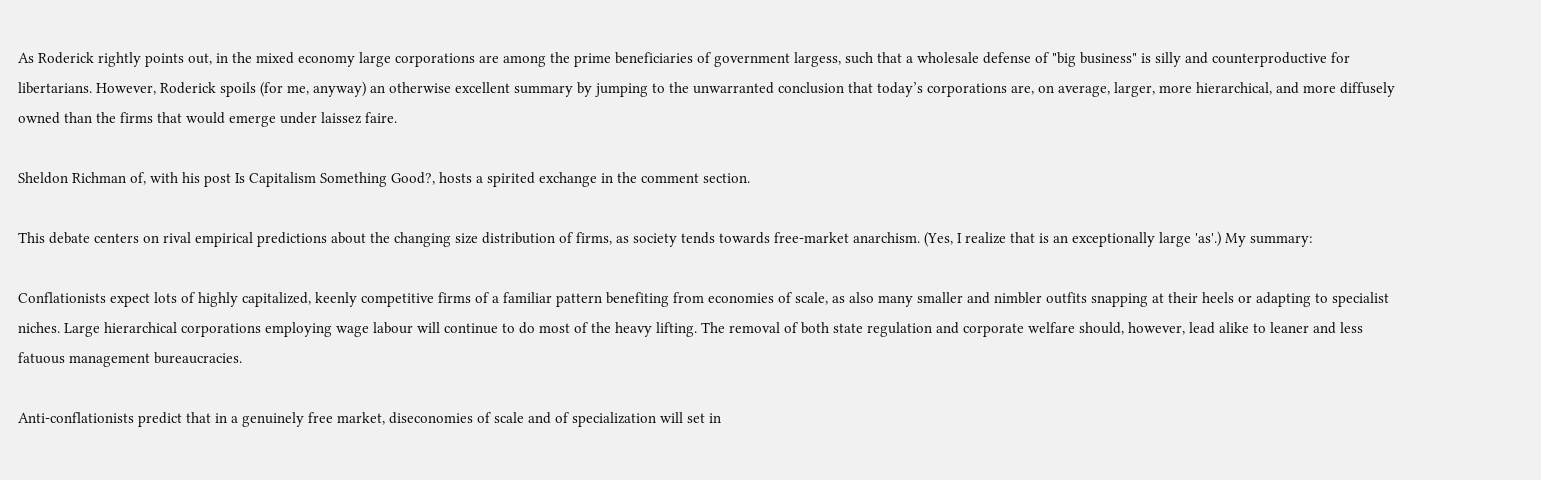As Roderick rightly points out, in the mixed economy large corporations are among the prime beneficiaries of government largess, such that a wholesale defense of "big business" is silly and counterproductive for libertarians. However, Roderick spoils (for me, anyway) an otherwise excellent summary by jumping to the unwarranted conclusion that today’s corporations are, on average, larger, more hierarchical, and more diffusely owned than the firms that would emerge under laissez faire.

Sheldon Richman of, with his post Is Capitalism Something Good?, hosts a spirited exchange in the comment section.

This debate centers on rival empirical predictions about the changing size distribution of firms, as society tends towards free-market anarchism. (Yes, I realize that is an exceptionally large 'as'.) My summary:

Conflationists expect lots of highly capitalized, keenly competitive firms of a familiar pattern benefiting from economies of scale, as also many smaller and nimbler outfits snapping at their heels or adapting to specialist niches. Large hierarchical corporations employing wage labour will continue to do most of the heavy lifting. The removal of both state regulation and corporate welfare should, however, lead alike to leaner and less fatuous management bureaucracies.

Anti-conflationists predict that in a genuinely free market, diseconomies of scale and of specialization will set in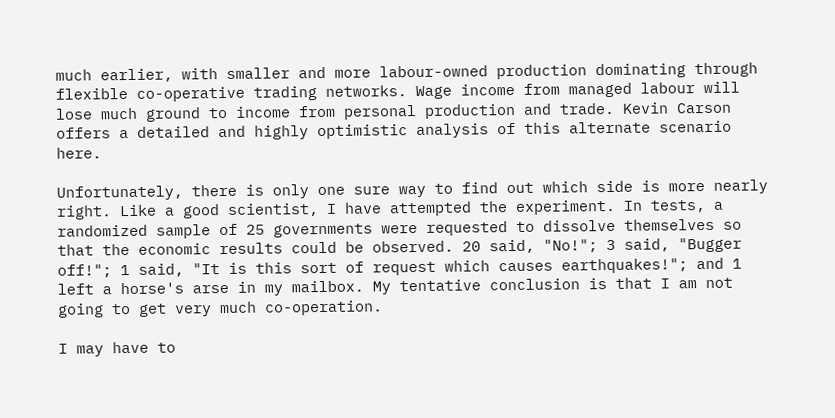much earlier, with smaller and more labour-owned production dominating through flexible co-operative trading networks. Wage income from managed labour will lose much ground to income from personal production and trade. Kevin Carson offers a detailed and highly optimistic analysis of this alternate scenario here.

Unfortunately, there is only one sure way to find out which side is more nearly right. Like a good scientist, I have attempted the experiment. In tests, a randomized sample of 25 governments were requested to dissolve themselves so that the economic results could be observed. 20 said, "No!"; 3 said, "Bugger off!"; 1 said, "It is this sort of request which causes earthquakes!"; and 1 left a horse's arse in my mailbox. My tentative conclusion is that I am not going to get very much co-operation.

I may have to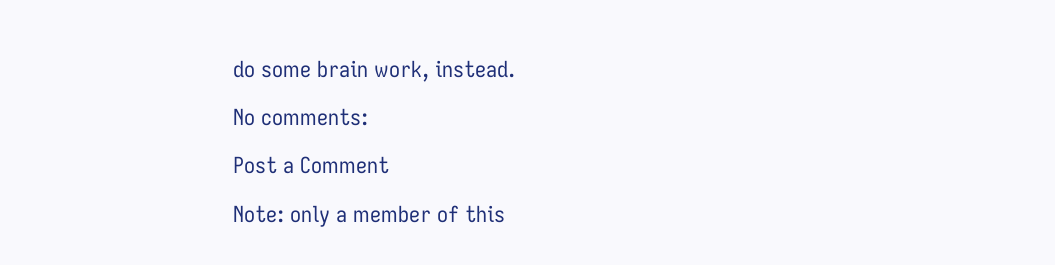do some brain work, instead.

No comments:

Post a Comment

Note: only a member of this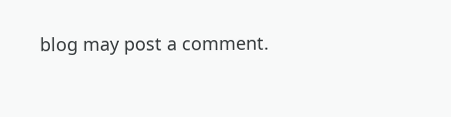blog may post a comment.